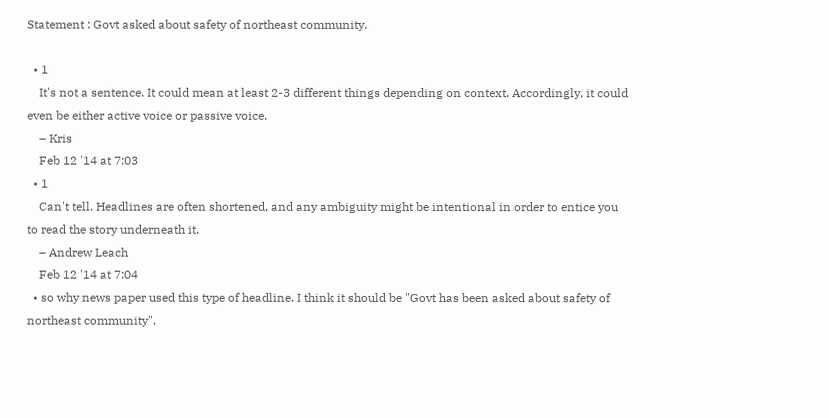Statement : Govt asked about safety of northeast community.

  • 1
    It's not a sentence. It could mean at least 2-3 different things depending on context. Accordingly, it could even be either active voice or passive voice.
    – Kris
    Feb 12 '14 at 7:03
  • 1
    Can't tell. Headlines are often shortened, and any ambiguity might be intentional in order to entice you to read the story underneath it.
    – Andrew Leach
    Feb 12 '14 at 7:04
  • so why news paper used this type of headline. I think it should be "Govt has been asked about safety of northeast community".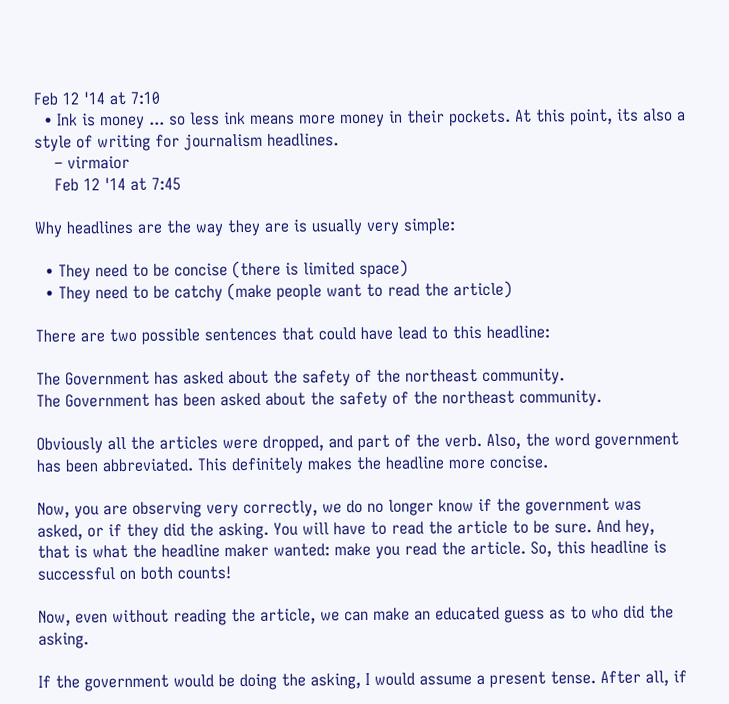Feb 12 '14 at 7:10
  • Ink is money ... so less ink means more money in their pockets. At this point, its also a style of writing for journalism headlines.
    – virmaior
    Feb 12 '14 at 7:45

Why headlines are the way they are is usually very simple:

  • They need to be concise (there is limited space)
  • They need to be catchy (make people want to read the article)

There are two possible sentences that could have lead to this headline:

The Government has asked about the safety of the northeast community.
The Government has been asked about the safety of the northeast community.

Obviously all the articles were dropped, and part of the verb. Also, the word government has been abbreviated. This definitely makes the headline more concise.

Now, you are observing very correctly, we do no longer know if the government was asked, or if they did the asking. You will have to read the article to be sure. And hey, that is what the headline maker wanted: make you read the article. So, this headline is successful on both counts!

Now, even without reading the article, we can make an educated guess as to who did the asking.

If the government would be doing the asking, I would assume a present tense. After all, if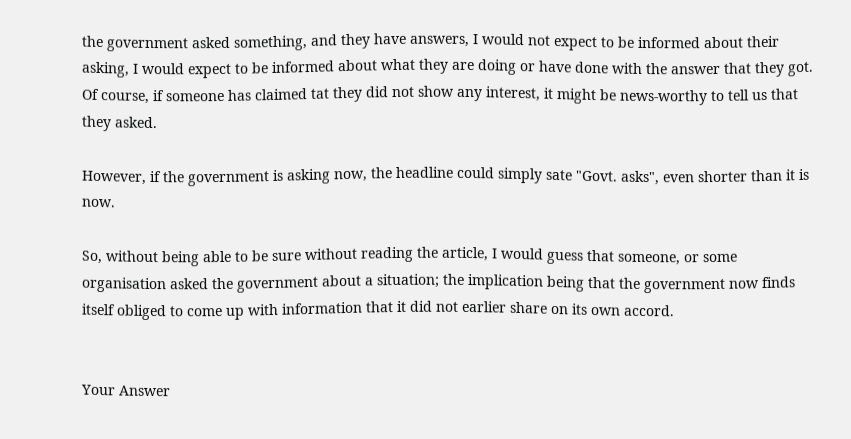the government asked something, and they have answers, I would not expect to be informed about their asking, I would expect to be informed about what they are doing or have done with the answer that they got. Of course, if someone has claimed tat they did not show any interest, it might be news-worthy to tell us that they asked.

However, if the government is asking now, the headline could simply sate "Govt. asks", even shorter than it is now.

So, without being able to be sure without reading the article, I would guess that someone, or some organisation asked the government about a situation; the implication being that the government now finds itself obliged to come up with information that it did not earlier share on its own accord.


Your Answer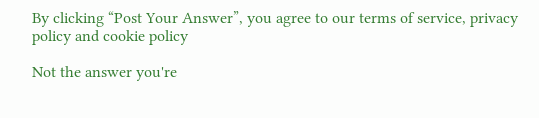By clicking “Post Your Answer”, you agree to our terms of service, privacy policy and cookie policy

Not the answer you're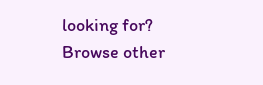looking for? Browse other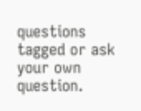questions tagged or ask your own question.